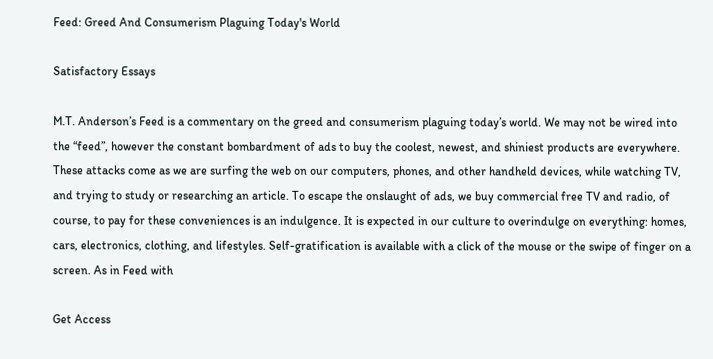Feed: Greed And Consumerism Plaguing Today's World

Satisfactory Essays

M.T. Anderson’s Feed is a commentary on the greed and consumerism plaguing today’s world. We may not be wired into the “feed”, however the constant bombardment of ads to buy the coolest, newest, and shiniest products are everywhere. These attacks come as we are surfing the web on our computers, phones, and other handheld devices, while watching TV, and trying to study or researching an article. To escape the onslaught of ads, we buy commercial free TV and radio, of course, to pay for these conveniences is an indulgence. It is expected in our culture to overindulge on everything: homes, cars, electronics, clothing, and lifestyles. Self-gratification is available with a click of the mouse or the swipe of finger on a screen. As in Feed with

Get Access